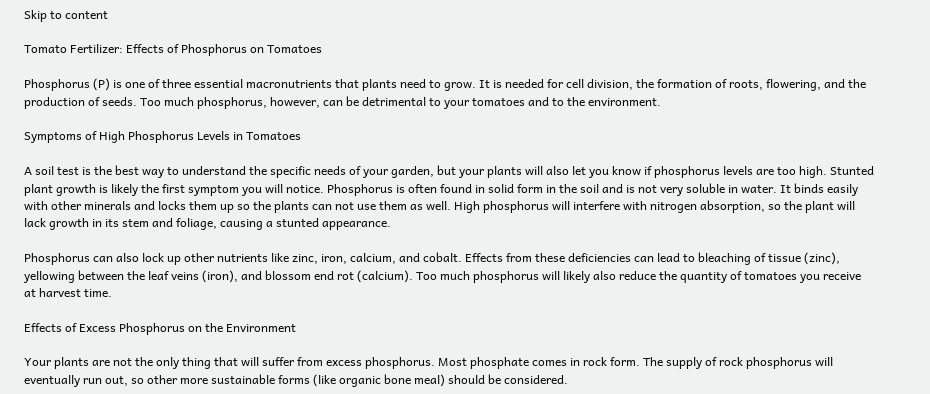Skip to content

Tomato Fertilizer: Effects of Phosphorus on Tomatoes

Phosphorus (P) is one of three essential macronutrients that plants need to grow. It is needed for cell division, the formation of roots, flowering, and the production of seeds. Too much phosphorus, however, can be detrimental to your tomatoes and to the environment.

Symptoms of High Phosphorus Levels in Tomatoes

A soil test is the best way to understand the specific needs of your garden, but your plants will also let you know if phosphorus levels are too high. Stunted plant growth is likely the first symptom you will notice. Phosphorus is often found in solid form in the soil and is not very soluble in water. It binds easily with other minerals and locks them up so the plants can not use them as well. High phosphorus will interfere with nitrogen absorption, so the plant will lack growth in its stem and foliage, causing a stunted appearance.

Phosphorus can also lock up other nutrients like zinc, iron, calcium, and cobalt. Effects from these deficiencies can lead to bleaching of tissue (zinc), yellowing between the leaf veins (iron), and blossom end rot (calcium). Too much phosphorus will likely also reduce the quantity of tomatoes you receive at harvest time.

Effects of Excess Phosphorus on the Environment

Your plants are not the only thing that will suffer from excess phosphorus. Most phosphate comes in rock form. The supply of rock phosphorus will eventually run out, so other more sustainable forms (like organic bone meal) should be considered.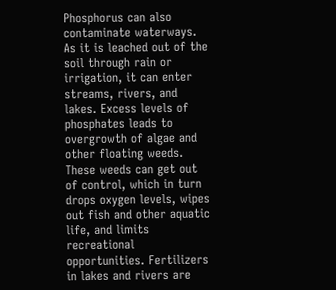Phosphorus can also contaminate waterways. As it is leached out of the soil through rain or irrigation, it can enter streams, rivers, and lakes. Excess levels of phosphates leads to overgrowth of algae and other floating weeds. These weeds can get out of control, which in turn drops oxygen levels, wipes out fish and other aquatic life, and limits recreational opportunities. Fertilizers in lakes and rivers are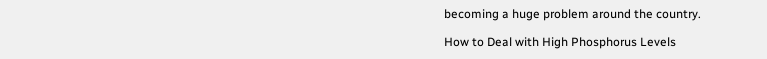becoming a huge problem around the country.

How to Deal with High Phosphorus Levels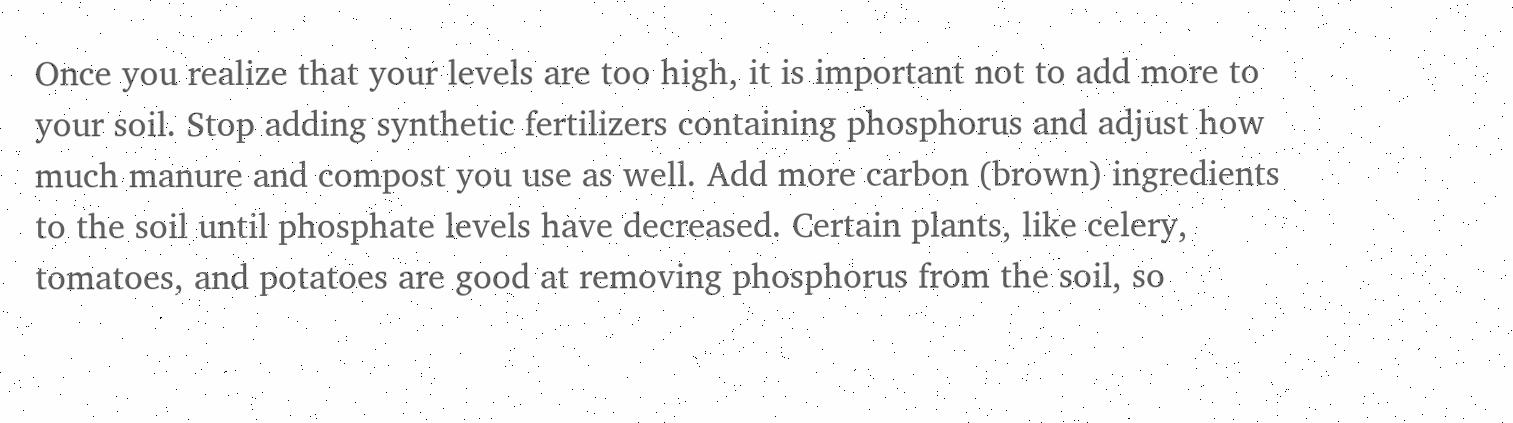Once you realize that your levels are too high, it is important not to add more to your soil. Stop adding synthetic fertilizers containing phosphorus and adjust how much manure and compost you use as well. Add more carbon (brown) ingredients to the soil until phosphate levels have decreased. Certain plants, like celery, tomatoes, and potatoes are good at removing phosphorus from the soil, so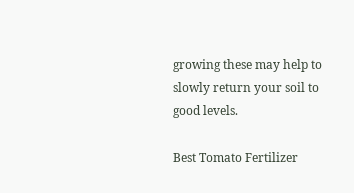growing these may help to slowly return your soil to good levels.

Best Tomato Fertilizer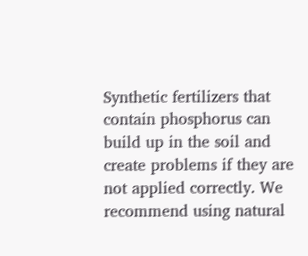Synthetic fertilizers that contain phosphorus can build up in the soil and create problems if they are not applied correctly. We recommend using natural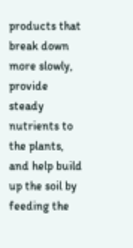products that break down more slowly, provide steady nutrients to the plants, and help build up the soil by feeding the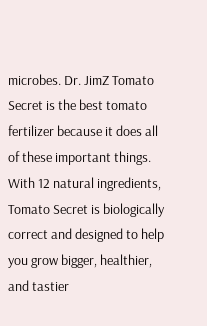microbes. Dr. JimZ Tomato Secret is the best tomato fertilizer because it does all of these important things. With 12 natural ingredients, Tomato Secret is biologically correct and designed to help you grow bigger, healthier, and tastier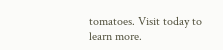tomatoes. Visit today to learn more.